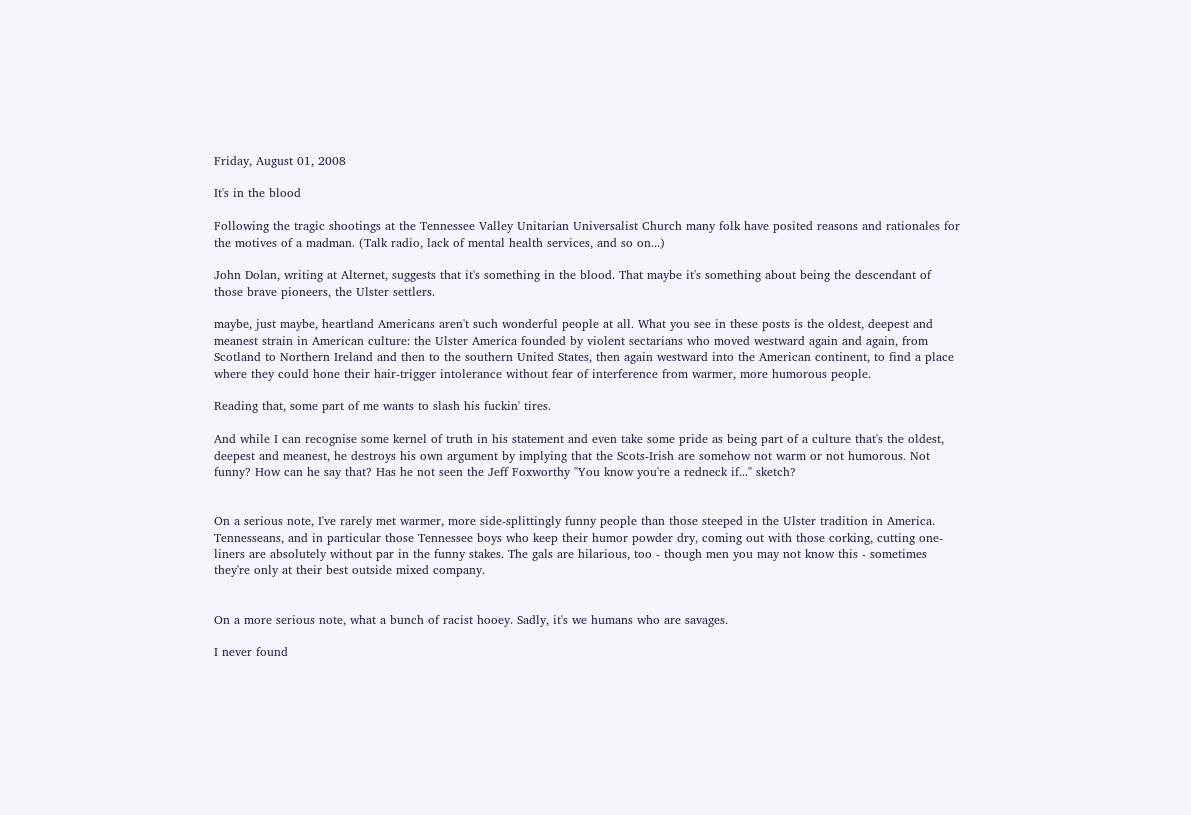Friday, August 01, 2008

It's in the blood

Following the tragic shootings at the Tennessee Valley Unitarian Universalist Church many folk have posited reasons and rationales for the motives of a madman. (Talk radio, lack of mental health services, and so on...)

John Dolan, writing at Alternet, suggests that it's something in the blood. That maybe it's something about being the descendant of those brave pioneers, the Ulster settlers.

maybe, just maybe, heartland Americans aren't such wonderful people at all. What you see in these posts is the oldest, deepest and meanest strain in American culture: the Ulster America founded by violent sectarians who moved westward again and again, from Scotland to Northern Ireland and then to the southern United States, then again westward into the American continent, to find a place where they could hone their hair-trigger intolerance without fear of interference from warmer, more humorous people.

Reading that, some part of me wants to slash his fuckin' tires.

And while I can recognise some kernel of truth in his statement and even take some pride as being part of a culture that's the oldest, deepest and meanest, he destroys his own argument by implying that the Scots-Irish are somehow not warm or not humorous. Not funny? How can he say that? Has he not seen the Jeff Foxworthy "You know you're a redneck if..." sketch?


On a serious note, I've rarely met warmer, more side-splittingly funny people than those steeped in the Ulster tradition in America. Tennesseans, and in particular those Tennessee boys who keep their humor powder dry, coming out with those corking, cutting one-liners are absolutely without par in the funny stakes. The gals are hilarious, too - though men you may not know this - sometimes they're only at their best outside mixed company.


On a more serious note, what a bunch of racist hooey. Sadly, it's we humans who are savages.

I never found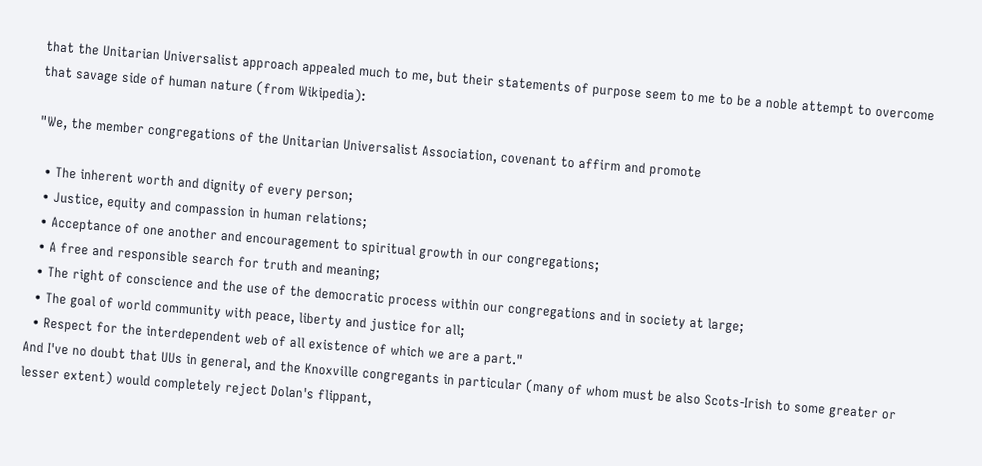that the Unitarian Universalist approach appealed much to me, but their statements of purpose seem to me to be a noble attempt to overcome that savage side of human nature (from Wikipedia):

"We, the member congregations of the Unitarian Universalist Association, covenant to affirm and promote

  • The inherent worth and dignity of every person;
  • Justice, equity and compassion in human relations;
  • Acceptance of one another and encouragement to spiritual growth in our congregations;
  • A free and responsible search for truth and meaning;
  • The right of conscience and the use of the democratic process within our congregations and in society at large;
  • The goal of world community with peace, liberty and justice for all;
  • Respect for the interdependent web of all existence of which we are a part."
And I've no doubt that UUs in general, and the Knoxville congregants in particular (many of whom must be also Scots-Irish to some greater or lesser extent) would completely reject Dolan's flippant,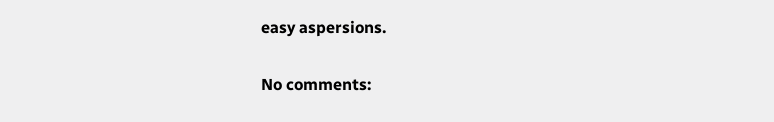easy aspersions.

No comments: